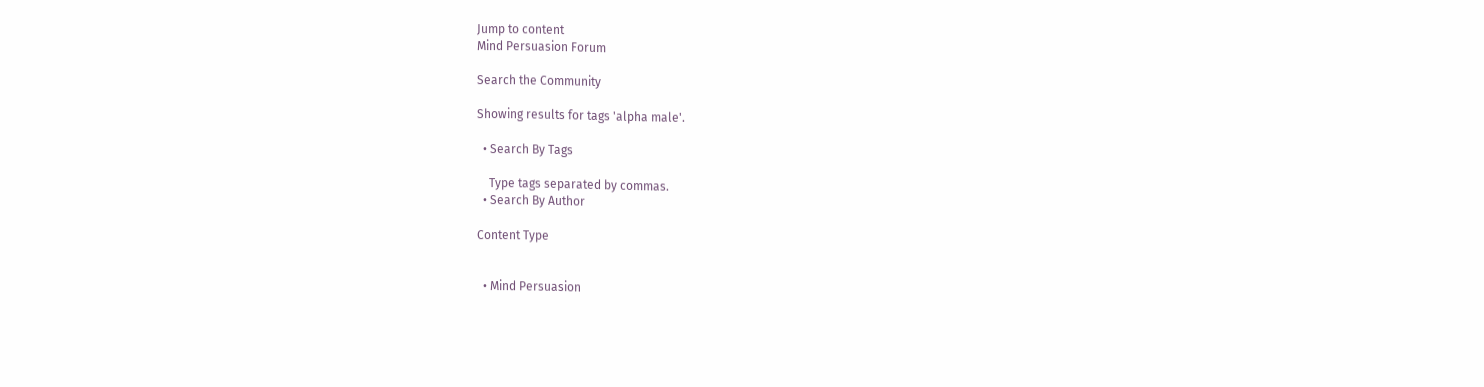Jump to content
Mind Persuasion Forum

Search the Community

Showing results for tags 'alpha male'.

  • Search By Tags

    Type tags separated by commas.
  • Search By Author

Content Type


  • Mind Persuasion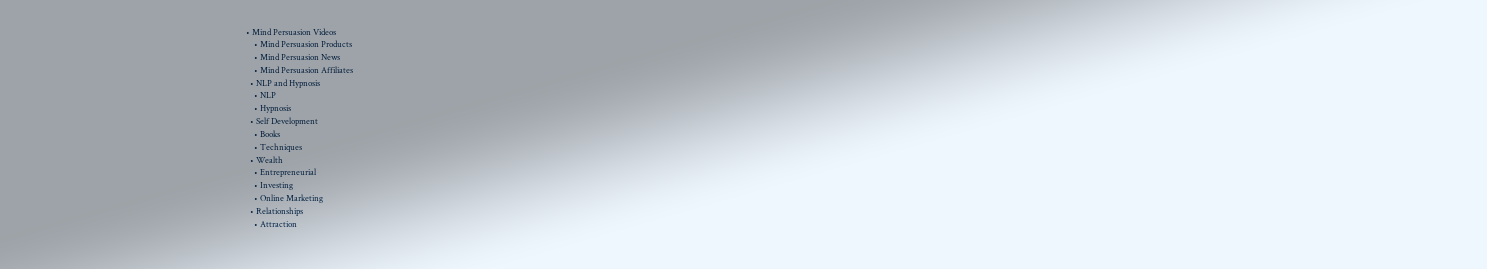• Mind Persuasion Videos
    • Mind Persuasion Products
    • Mind Persuasion News
    • Mind Persuasion Affiliates
  • NLP and Hypnosis
    • NLP
    • Hypnosis
  • Self Development
    • Books
    • Techniques
  • Wealth
    • Entrepreneurial
    • Investing
    • Online Marketing
  • Relationships
    • Attraction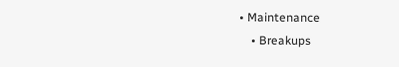• Maintenance
    • Breakups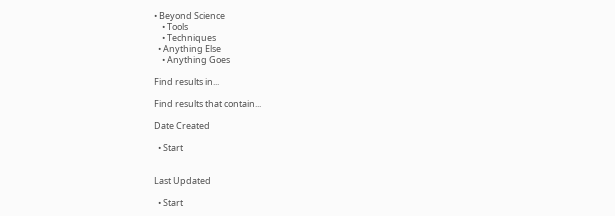• Beyond Science
    • Tools
    • Techniques
  • Anything Else
    • Anything Goes

Find results in...

Find results that contain...

Date Created

  • Start


Last Updated

  • Start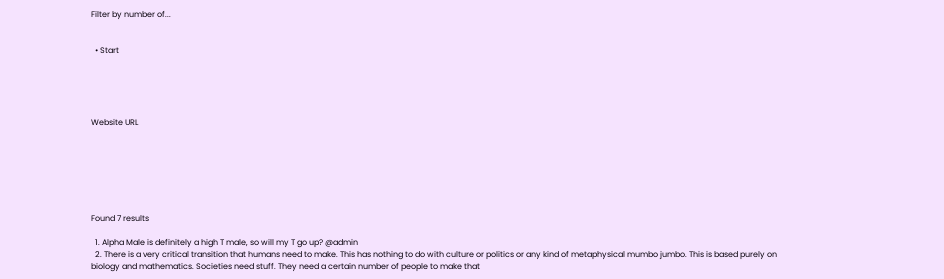Filter by number of...


  • Start





Website URL







Found 7 results

  1. Alpha Male is definitely a high T male, so will my T go up? @admin
  2. There is a very critical transition that humans need to make. This has nothing to do with culture or politics or any kind of metaphysical mumbo jumbo. This is based purely on biology and mathematics. Societies need stuff. They need a certain number of people to make that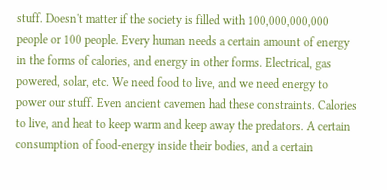stuff. Doesn't matter if the society is filled with 100,000,000,000 people or 100 people. Every human needs a certain amount of energy in the forms of calories, and energy in other forms. Electrical, gas powered, solar, etc. We need food to live, and we need energy to power our stuff. Even ancient cavemen had these constraints. Calories to live, and heat to keep warm and keep away the predators. A certain consumption of food-energy inside their bodies, and a certain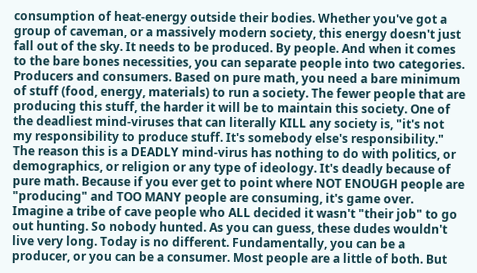consumption of heat-energy outside their bodies. Whether you've got a group of caveman, or a massively modern society, this energy doesn't just fall out of the sky. It needs to be produced. By people. And when it comes to the bare bones necessities, you can separate people into two categories. Producers and consumers. Based on pure math, you need a bare minimum of stuff (food, energy, materials) to run a society. The fewer people that are producing this stuff, the harder it will be to maintain this society. One of the deadliest mind-viruses that can literally KILL any society is, "it's not my responsibility to produce stuff. It's somebody else's responsibility." The reason this is a DEADLY mind-virus has nothing to do with politics, or demographics, or religion or any type of ideology. It's deadly because of pure math. Because if you ever get to point where NOT ENOUGH people are "producing" and TOO MANY people are consuming, it's game over. Imagine a tribe of cave people who ALL decided it wasn't "their job" to go out hunting. So nobody hunted. As you can guess, these dudes wouldn't live very long. Today is no different. Fundamentally, you can be a producer, or you can be a consumer. Most people are a little of both. But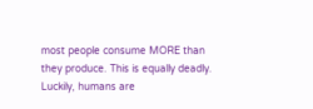most people consume MORE than they produce. This is equally deadly. Luckily, humans are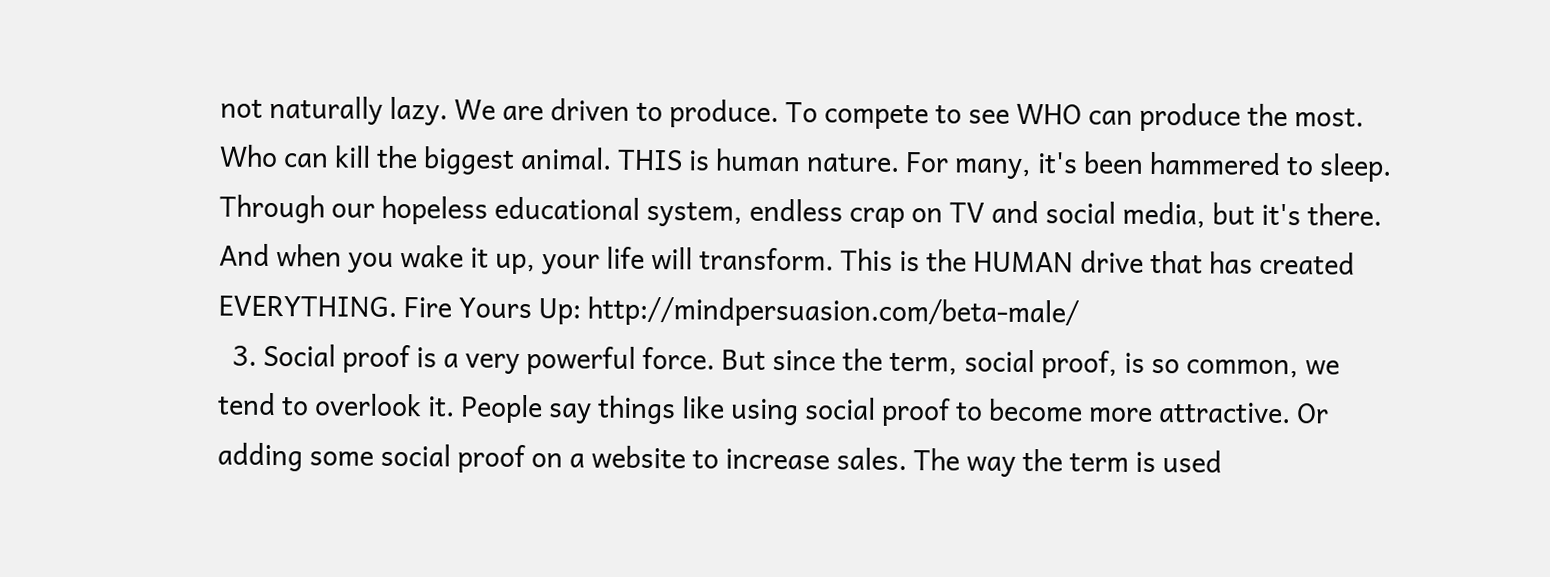not naturally lazy. We are driven to produce. To compete to see WHO can produce the most. Who can kill the biggest animal. THIS is human nature. For many, it's been hammered to sleep. Through our hopeless educational system, endless crap on TV and social media, but it's there. And when you wake it up, your life will transform. This is the HUMAN drive that has created EVERYTHING. Fire Yours Up: http://mindpersuasion.com/beta-male/
  3. Social proof is a very powerful force. But since the term, social proof, is so common, we tend to overlook it. People say things like using social proof to become more attractive. Or adding some social proof on a website to increase sales. The way the term is used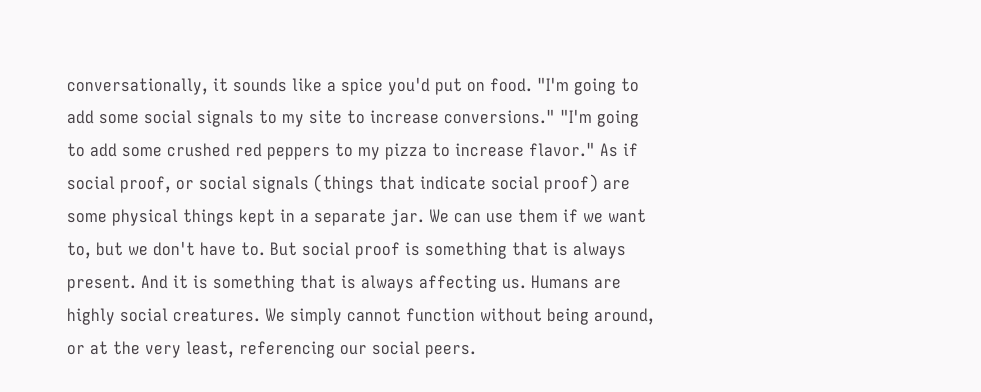conversationally, it sounds like a spice you'd put on food. "I'm going to add some social signals to my site to increase conversions." "I'm going to add some crushed red peppers to my pizza to increase flavor." As if social proof, or social signals (things that indicate social proof) are some physical things kept in a separate jar. We can use them if we want to, but we don't have to. But social proof is something that is always present. And it is something that is always affecting us. Humans are highly social creatures. We simply cannot function without being around, or at the very least, referencing our social peers.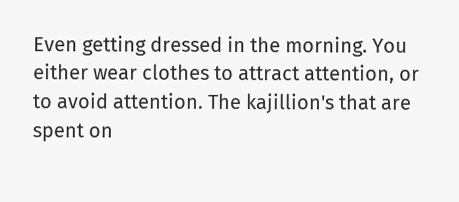Even getting dressed in the morning. You either wear clothes to attract attention, or to avoid attention. The kajillion's that are spent on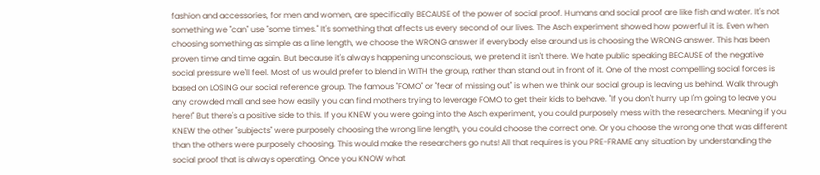fashion and accessories, for men and women, are specifically BECAUSE of the power of social proof. Humans and social proof are like fish and water. It's not something we "can" use "some times." It's something that affects us every second of our lives. The Asch experiment showed how powerful it is. Even when choosing something as simple as a line length, we choose the WRONG answer if everybody else around us is choosing the WRONG answer. This has been proven time and time again. But because it's always happening unconscious, we pretend it isn't there. We hate public speaking BECAUSE of the negative social pressure we'll feel. Most of us would prefer to blend in WITH the group, rather than stand out in front of it. One of the most compelling social forces is based on LOSING our social reference group. The famous "FOMO" or "fear of missing out" is when we think our social group is leaving us behind. Walk through any crowded mall and see how easily you can find mothers trying to leverage FOMO to get their kids to behave. "If you don't hurry up I'm going to leave you here!" But there's a positive side to this. If you KNEW you were going into the Asch experiment, you could purposely mess with the researchers. Meaning if you KNEW the other "subjects" were purposely choosing the wrong line length, you could choose the correct one. Or you choose the wrong one that was different than the others were purposely choosing. This would make the researchers go nuts! All that requires is you PRE-FRAME any situation by understanding the social proof that is always operating. Once you KNOW what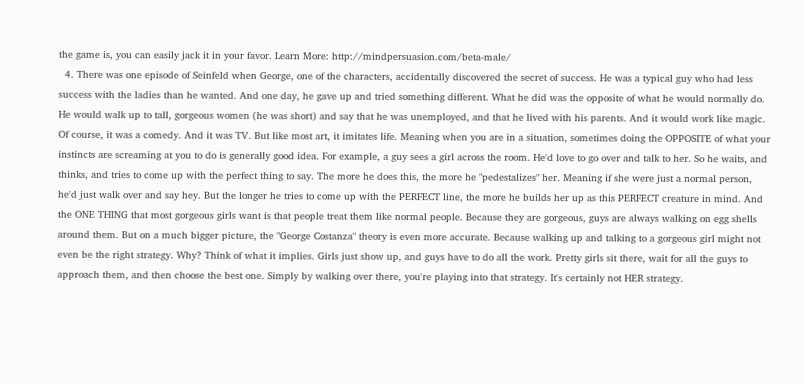the game is, you can easily jack it in your favor. Learn More: http://mindpersuasion.com/beta-male/
  4. There was one episode of Seinfeld when George, one of the characters, accidentally discovered the secret of success. He was a typical guy who had less success with the ladies than he wanted. And one day, he gave up and tried something different. What he did was the opposite of what he would normally do. He would walk up to tall, gorgeous women (he was short) and say that he was unemployed, and that he lived with his parents. And it would work like magic. Of course, it was a comedy. And it was TV. But like most art, it imitates life. Meaning when you are in a situation, sometimes doing the OPPOSITE of what your instincts are screaming at you to do is generally good idea. For example, a guy sees a girl across the room. He'd love to go over and talk to her. So he waits, and thinks, and tries to come up with the perfect thing to say. The more he does this, the more he "pedestalizes" her. Meaning if she were just a normal person, he'd just walk over and say hey. But the longer he tries to come up with the PERFECT line, the more he builds her up as this PERFECT creature in mind. And the ONE THING that most gorgeous girls want is that people treat them like normal people. Because they are gorgeous, guys are always walking on egg shells around them. But on a much bigger picture, the "George Costanza" theory is even more accurate. Because walking up and talking to a gorgeous girl might not even be the right strategy. Why? Think of what it implies. Girls just show up, and guys have to do all the work. Pretty girls sit there, wait for all the guys to approach them, and then choose the best one. Simply by walking over there, you're playing into that strategy. It's certainly not HER strategy.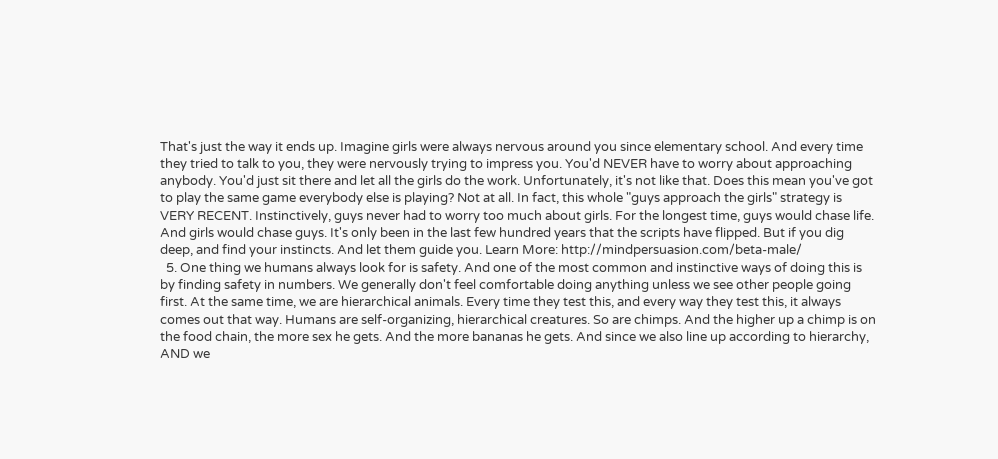That's just the way it ends up. Imagine girls were always nervous around you since elementary school. And every time they tried to talk to you, they were nervously trying to impress you. You'd NEVER have to worry about approaching anybody. You'd just sit there and let all the girls do the work. Unfortunately, it's not like that. Does this mean you've got to play the same game everybody else is playing? Not at all. In fact, this whole "guys approach the girls" strategy is VERY RECENT. Instinctively, guys never had to worry too much about girls. For the longest time, guys would chase life. And girls would chase guys. It's only been in the last few hundred years that the scripts have flipped. But if you dig deep, and find your instincts. And let them guide you. Learn More: http://mindpersuasion.com/beta-male/
  5. One thing we humans always look for is safety. And one of the most common and instinctive ways of doing this is by finding safety in numbers. We generally don't feel comfortable doing anything unless we see other people going first. At the same time, we are hierarchical animals. Every time they test this, and every way they test this, it always comes out that way. Humans are self-organizing, hierarchical creatures. So are chimps. And the higher up a chimp is on the food chain, the more sex he gets. And the more bananas he gets. And since we also line up according to hierarchy, AND we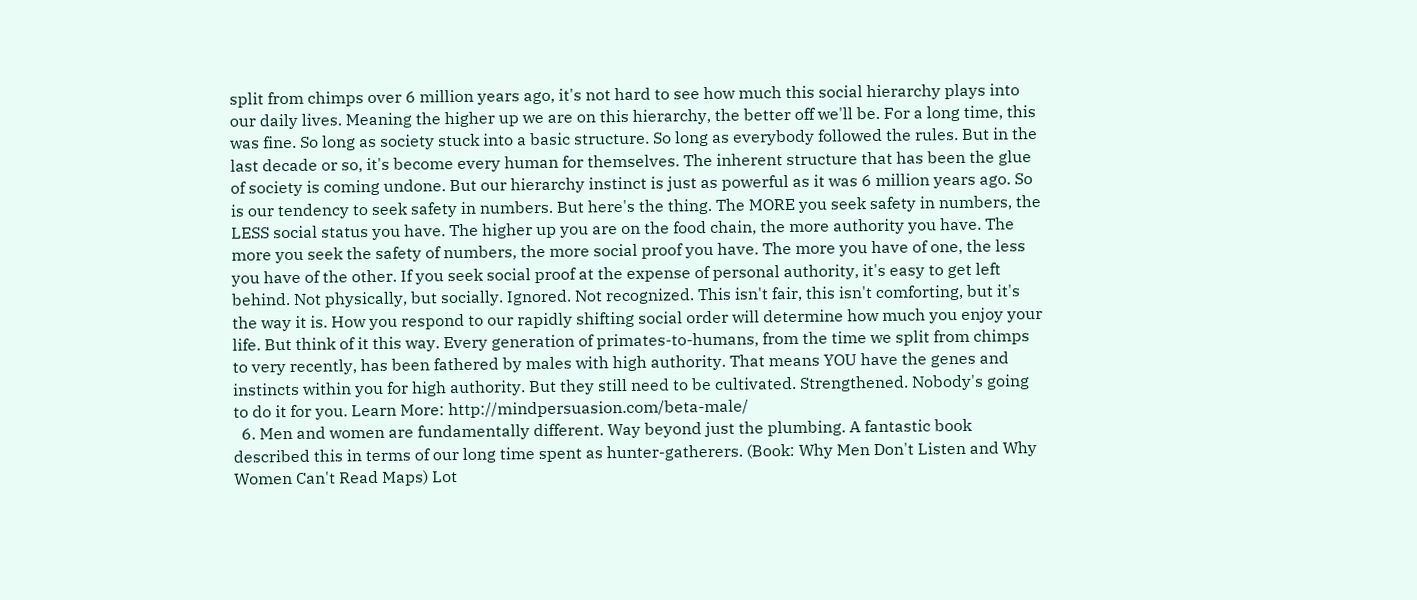split from chimps over 6 million years ago, it's not hard to see how much this social hierarchy plays into our daily lives. Meaning the higher up we are on this hierarchy, the better off we'll be. For a long time, this was fine. So long as society stuck into a basic structure. So long as everybody followed the rules. But in the last decade or so, it's become every human for themselves. The inherent structure that has been the glue of society is coming undone. But our hierarchy instinct is just as powerful as it was 6 million years ago. So is our tendency to seek safety in numbers. But here's the thing. The MORE you seek safety in numbers, the LESS social status you have. The higher up you are on the food chain, the more authority you have. The more you seek the safety of numbers, the more social proof you have. The more you have of one, the less you have of the other. If you seek social proof at the expense of personal authority, it's easy to get left behind. Not physically, but socially. Ignored. Not recognized. This isn't fair, this isn't comforting, but it's the way it is. How you respond to our rapidly shifting social order will determine how much you enjoy your life. But think of it this way. Every generation of primates-to-humans, from the time we split from chimps to very recently, has been fathered by males with high authority. That means YOU have the genes and instincts within you for high authority. But they still need to be cultivated. Strengthened. Nobody's going to do it for you. Learn More: http://mindpersuasion.com/beta-male/
  6. Men and women are fundamentally different. Way beyond just the plumbing. A fantastic book described this in terms of our long time spent as hunter-gatherers. (Book: Why Men Don't Listen and Why Women Can't Read Maps) Lot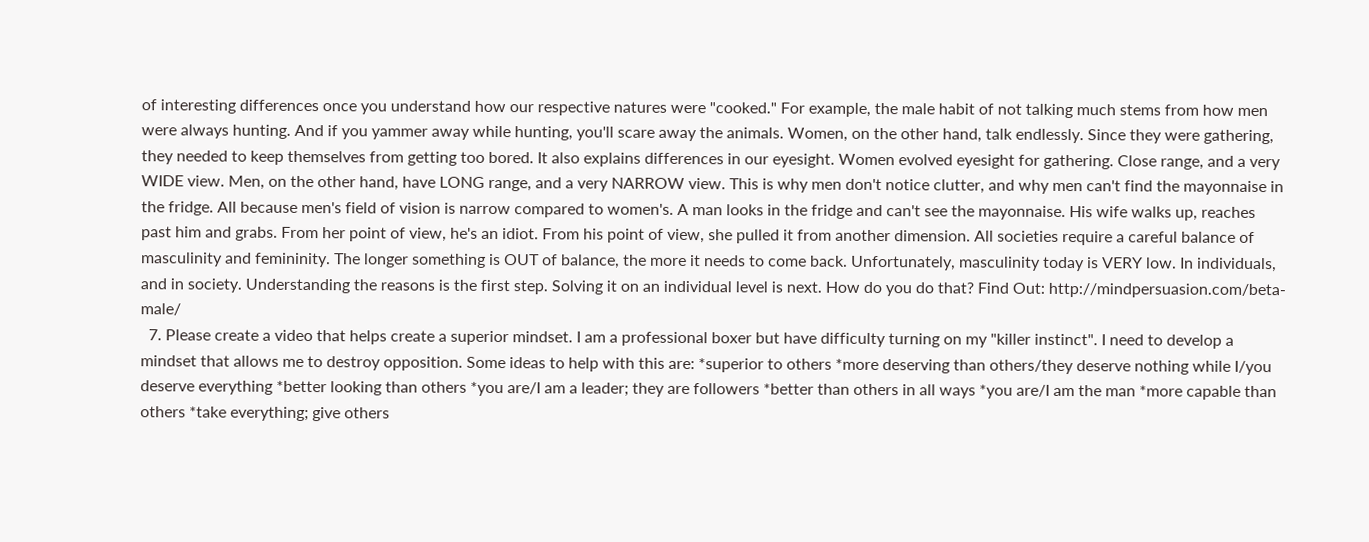of interesting differences once you understand how our respective natures were "cooked." For example, the male habit of not talking much stems from how men were always hunting. And if you yammer away while hunting, you'll scare away the animals. Women, on the other hand, talk endlessly. Since they were gathering, they needed to keep themselves from getting too bored. It also explains differences in our eyesight. Women evolved eyesight for gathering. Close range, and a very WIDE view. Men, on the other hand, have LONG range, and a very NARROW view. This is why men don't notice clutter, and why men can't find the mayonnaise in the fridge. All because men's field of vision is narrow compared to women's. A man looks in the fridge and can't see the mayonnaise. His wife walks up, reaches past him and grabs. From her point of view, he's an idiot. From his point of view, she pulled it from another dimension. All societies require a careful balance of masculinity and femininity. The longer something is OUT of balance, the more it needs to come back. Unfortunately, masculinity today is VERY low. In individuals, and in society. Understanding the reasons is the first step. Solving it on an individual level is next. How do you do that? Find Out: http://mindpersuasion.com/beta-male/
  7. Please create a video that helps create a superior mindset. I am a professional boxer but have difficulty turning on my "killer instinct". I need to develop a mindset that allows me to destroy opposition. Some ideas to help with this are: *superior to others *more deserving than others/they deserve nothing while I/you deserve everything *better looking than others *you are/I am a leader; they are followers *better than others in all ways *you are/I am the man *more capable than others *take everything; give others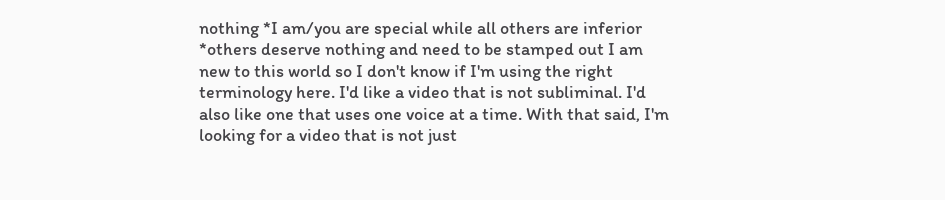nothing *I am/you are special while all others are inferior *others deserve nothing and need to be stamped out I am new to this world so I don't know if I'm using the right terminology here. I'd like a video that is not subliminal. I'd also like one that uses one voice at a time. With that said, I'm looking for a video that is not just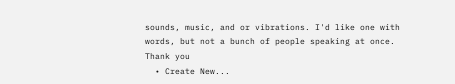sounds, music, and or vibrations. I'd like one with words, but not a bunch of people speaking at once. Thank you
  • Create New...